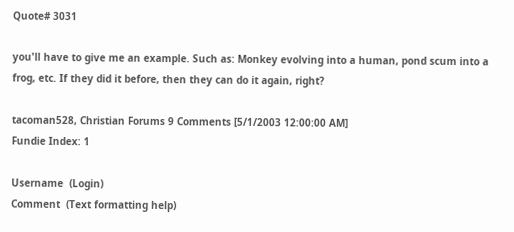Quote# 3031

you'll have to give me an example. Such as: Monkey evolving into a human, pond scum into a frog, etc. If they did it before, then they can do it again, right?

tacoman528, Christian Forums 9 Comments [5/1/2003 12:00:00 AM]
Fundie Index: 1

Username  (Login)
Comment  (Text formatting help)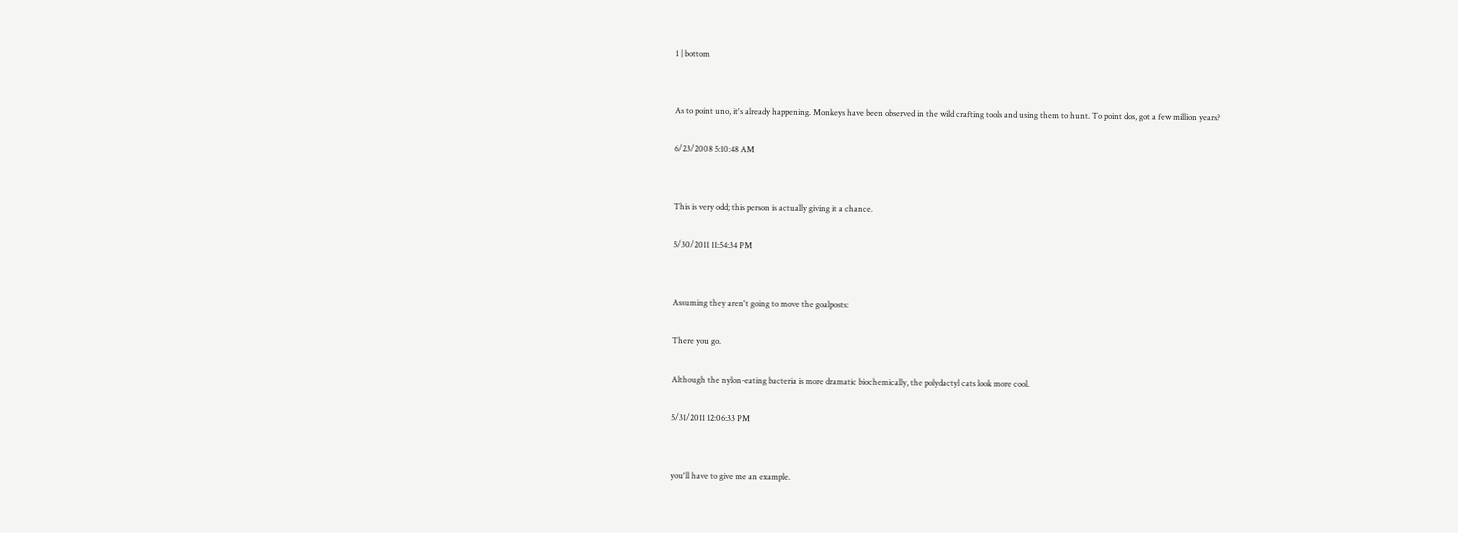1 | bottom


As to point uno, it's already happening. Monkeys have been observed in the wild crafting tools and using them to hunt. To point dos, got a few million years?

6/23/2008 5:10:48 AM


This is very odd; this person is actually giving it a chance.

5/30/2011 11:54:34 PM


Assuming they aren't going to move the goalposts:

There you go.

Although the nylon-eating bacteria is more dramatic biochemically, the polydactyl cats look more cool.

5/31/2011 12:06:33 PM


you'll have to give me an example.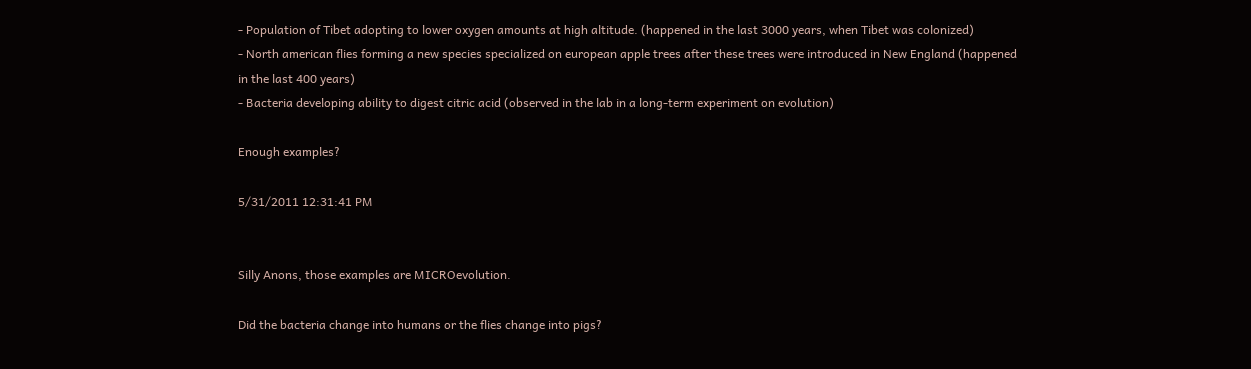- Population of Tibet adopting to lower oxygen amounts at high altitude. (happened in the last 3000 years, when Tibet was colonized)
- North american flies forming a new species specialized on european apple trees after these trees were introduced in New England (happened in the last 400 years)
- Bacteria developing ability to digest citric acid (observed in the lab in a long-term experiment on evolution)

Enough examples?

5/31/2011 12:31:41 PM


Silly Anons, those examples are MICROevolution.

Did the bacteria change into humans or the flies change into pigs?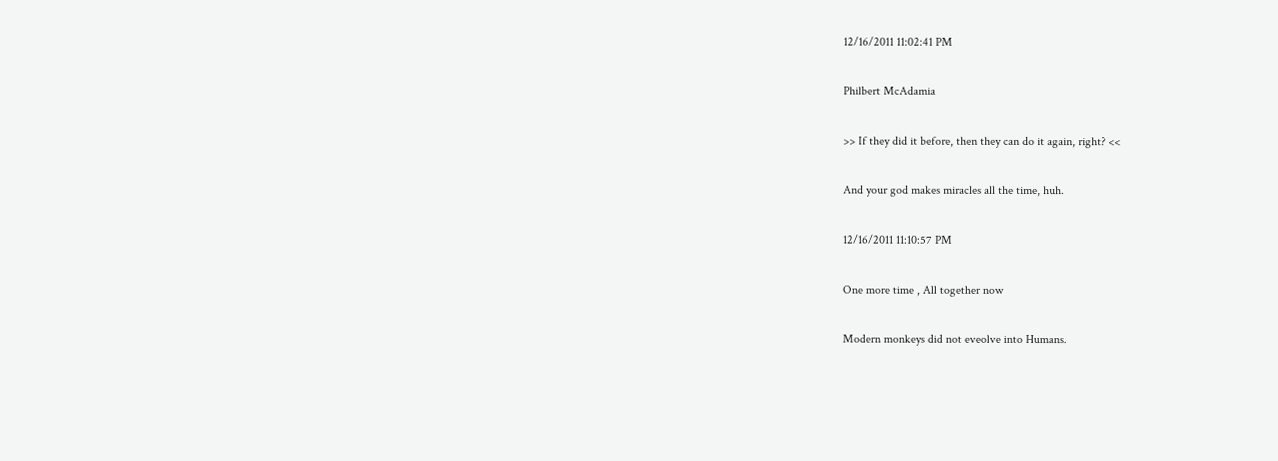12/16/2011 11:02:41 PM

Philbert McAdamia

>> If they did it before, then they can do it again, right? <<

And your god makes miracles all the time, huh.

12/16/2011 11:10:57 PM

One more time , All together now

Modern monkeys did not eveolve into Humans.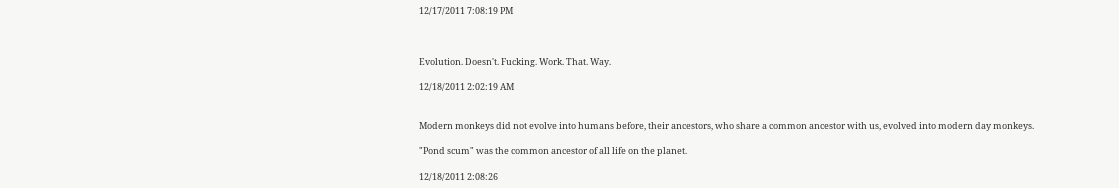12/17/2011 7:08:19 PM



Evolution. Doesn't. Fucking. Work. That. Way.

12/18/2011 2:02:19 AM


Modern monkeys did not evolve into humans before, their ancestors, who share a common ancestor with us, evolved into modern day monkeys.

"Pond scum" was the common ancestor of all life on the planet.

12/18/2011 2:08:26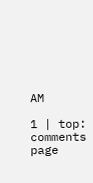AM

1 | top: comments page